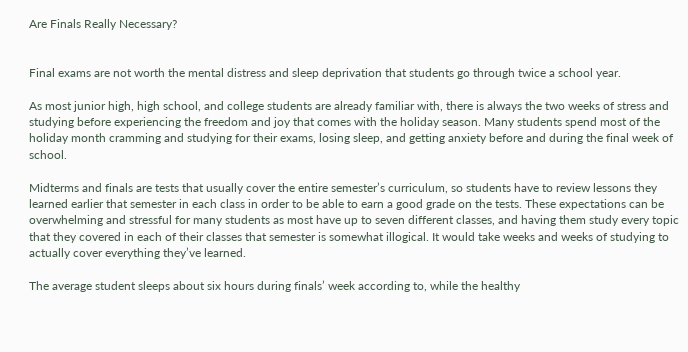Are Finals Really Necessary?


Final exams are not worth the mental distress and sleep deprivation that students go through twice a school year.

As most junior high, high school, and college students are already familiar with, there is always the two weeks of stress and studying before experiencing the freedom and joy that comes with the holiday season. Many students spend most of the holiday month cramming and studying for their exams, losing sleep, and getting anxiety before and during the final week of school.

Midterms and finals are tests that usually cover the entire semester’s curriculum, so students have to review lessons they learned earlier that semester in each class in order to be able to earn a good grade on the tests. These expectations can be overwhelming and stressful for many students as most have up to seven different classes, and having them study every topic that they covered in each of their classes that semester is somewhat illogical. It would take weeks and weeks of studying to actually cover everything they’ve learned.

The average student sleeps about six hours during finals’ week according to, while the healthy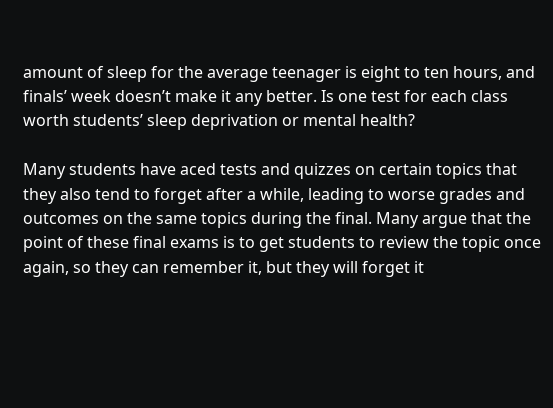amount of sleep for the average teenager is eight to ten hours, and finals’ week doesn’t make it any better. Is one test for each class worth students’ sleep deprivation or mental health?

Many students have aced tests and quizzes on certain topics that they also tend to forget after a while, leading to worse grades and outcomes on the same topics during the final. Many argue that the point of these final exams is to get students to review the topic once again, so they can remember it, but they will forget it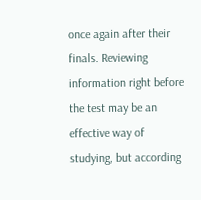once again after their finals. Reviewing information right before the test may be an effective way of studying, but according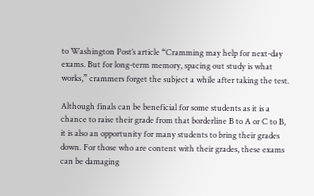to Washington Post’s article “Cramming may help for next-day exams. But for long-term memory, spacing out study is what works,” crammers forget the subject a while after taking the test.

Although finals can be beneficial for some students as it is a chance to raise their grade from that borderline B to A or C to B, it is also an opportunity for many students to bring their grades down. For those who are content with their grades, these exams can be damaging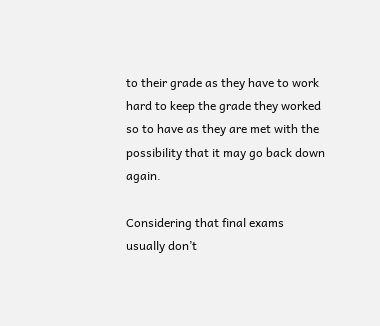to their grade as they have to work hard to keep the grade they worked so to have as they are met with the possibility that it may go back down again.

Considering that final exams usually don’t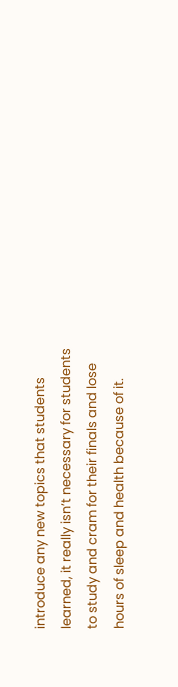introduce any new topics that students learned, it really isn’t necessary for students to study and cram for their finals and lose hours of sleep and health because of it.